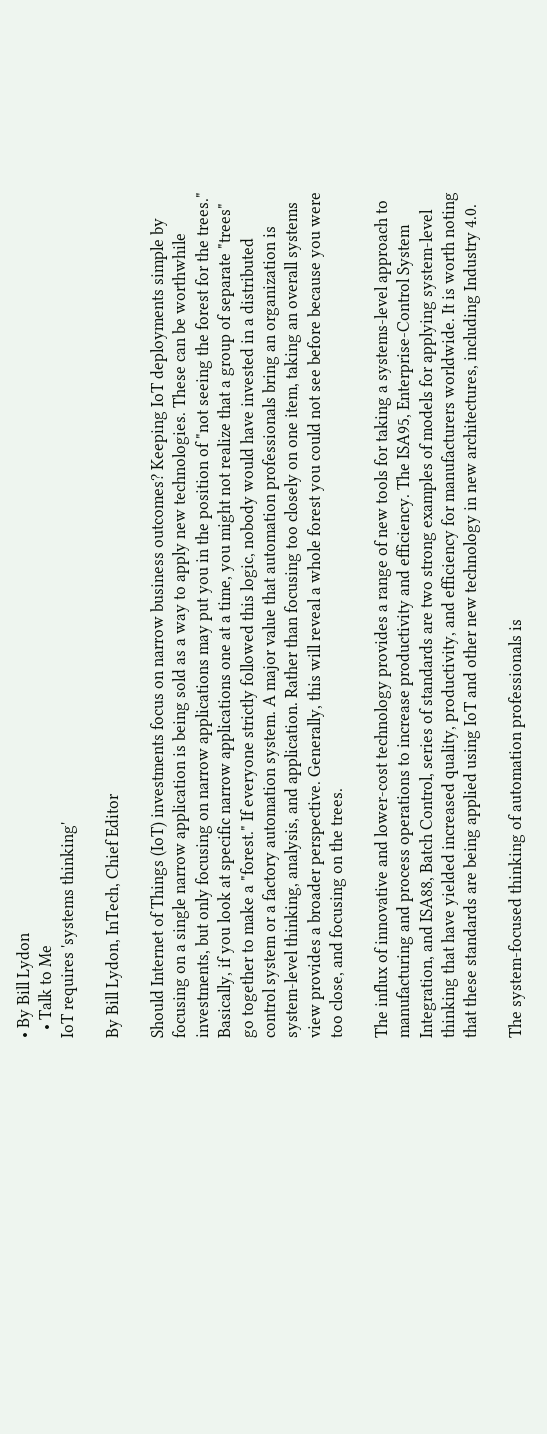• By Bill Lydon
  • Talk to Me
IoT requires 'systems thinking'

By Bill Lydon, InTech, Chief Editor

Should Internet of Things (IoT) investments focus on narrow business outcomes? Keeping IoT deployments simple by focusing on a single narrow application is being sold as a way to apply new technologies. These can be worthwhile investments, but only focusing on narrow applications may put you in the position of "not seeing the forest for the trees." Basically, if you look at specific narrow applications one at a time, you might not realize that a group of separate "trees" go together to make a "forest." If everyone strictly followed this logic, nobody would have invested in a distributed control system or a factory automation system. A major value that automation professionals bring an organization is system-level thinking, analysis, and application. Rather than focusing too closely on one item, taking an overall systems view provides a broader perspective. Generally, this will reveal a whole forest you could not see before because you were too close, and focusing on the trees.

The influx of innovative and lower-cost technology provides a range of new tools for taking a systems-level approach to manufacturing and process operations to increase productivity and efficiency. The ISA95, Enterprise-Control System Integration, and ISA88, Batch Control, series of standards are two strong examples of models for applying system-level thinking that have yielded increased quality, productivity, and efficiency for manufacturers worldwide. It is worth noting that these standards are being applied using IoT and other new technology in new architectures, including Industry 4.0.

The system-focused thinking of automation professionals is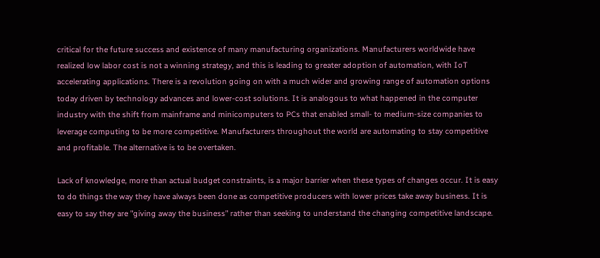critical for the future success and existence of many manufacturing organizations. Manufacturers worldwide have realized low labor cost is not a winning strategy, and this is leading to greater adoption of automation, with IoT accelerating applications. There is a revolution going on with a much wider and growing range of automation options today driven by technology advances and lower-cost solutions. It is analogous to what happened in the computer industry with the shift from mainframe and minicomputers to PCs that enabled small- to medium-size companies to leverage computing to be more competitive. Manufacturers throughout the world are automating to stay competitive and profitable. The alternative is to be overtaken.

Lack of knowledge, more than actual budget constraints, is a major barrier when these types of changes occur. It is easy to do things the way they have always been done as competitive producers with lower prices take away business. It is easy to say they are "giving away the business" rather than seeking to understand the changing competitive landscape.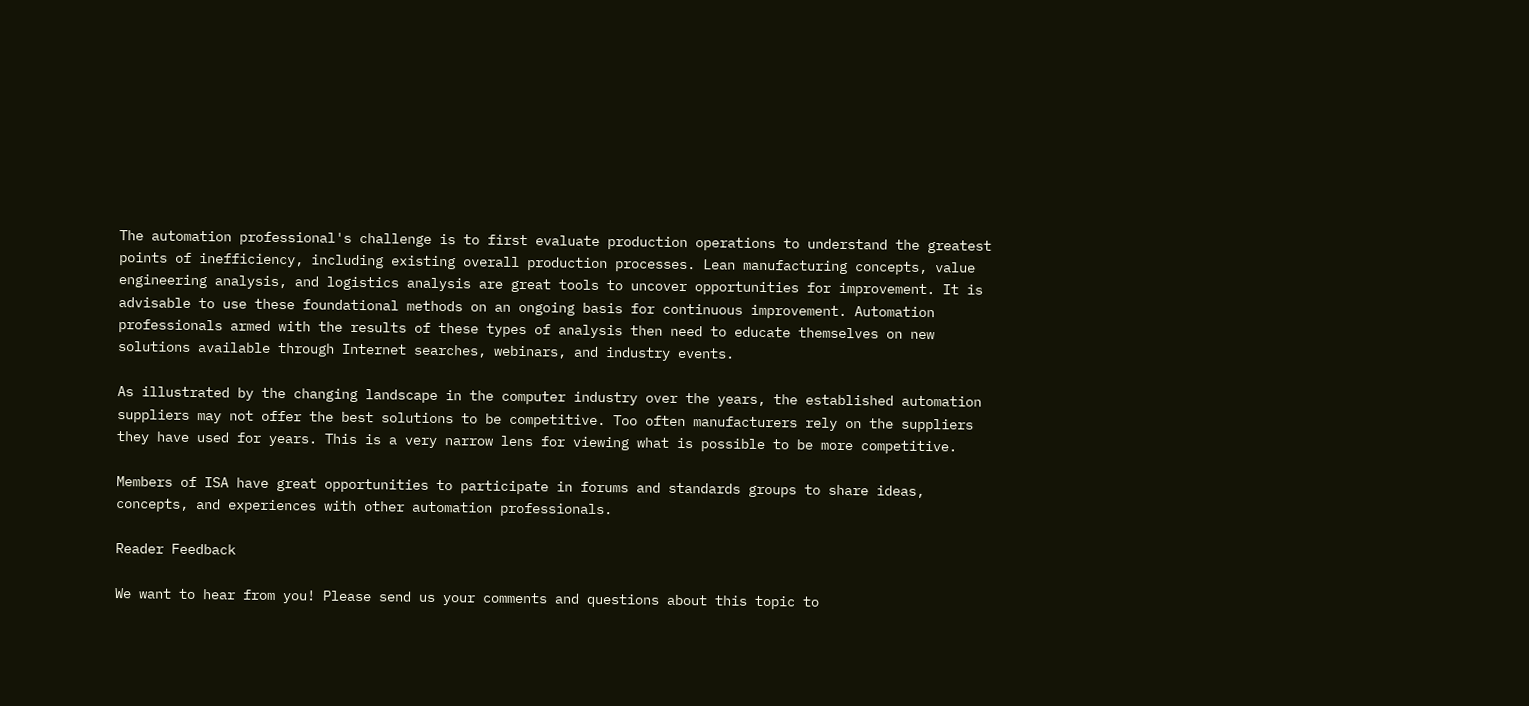The automation professional's challenge is to first evaluate production operations to understand the greatest points of inefficiency, including existing overall production processes. Lean manufacturing concepts, value engineering analysis, and logistics analysis are great tools to uncover opportunities for improvement. It is advisable to use these foundational methods on an ongoing basis for continuous improvement. Automation professionals armed with the results of these types of analysis then need to educate themselves on new solutions available through Internet searches, webinars, and industry events.

As illustrated by the changing landscape in the computer industry over the years, the established automation suppliers may not offer the best solutions to be competitive. Too often manufacturers rely on the suppliers they have used for years. This is a very narrow lens for viewing what is possible to be more competitive.

Members of ISA have great opportunities to participate in forums and standards groups to share ideas, concepts, and experiences with other automation professionals.

Reader Feedback

We want to hear from you! Please send us your comments and questions about this topic to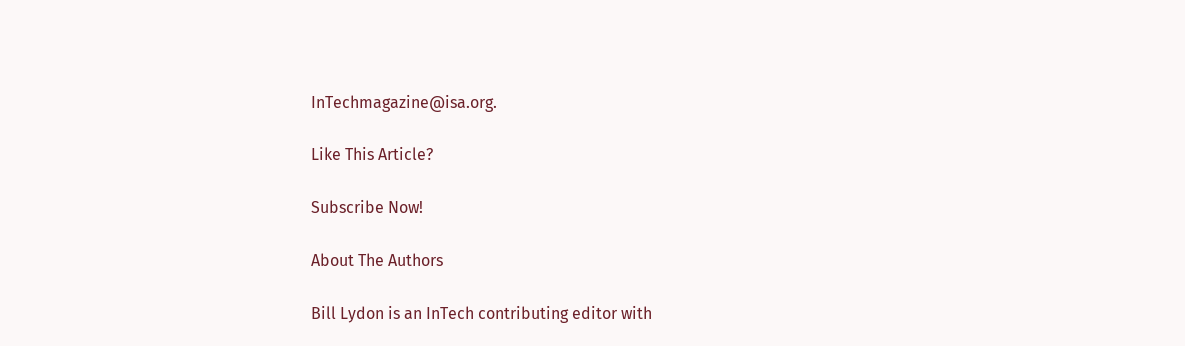InTechmagazine@isa.org.

Like This Article?

Subscribe Now!

About The Authors

Bill Lydon is an InTech contributing editor with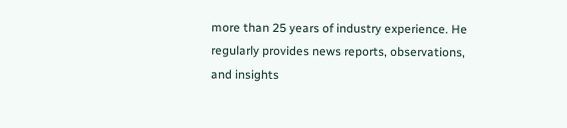more than 25 years of industry experience. He regularly provides news reports, observations, and insights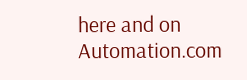here and on Automation.com